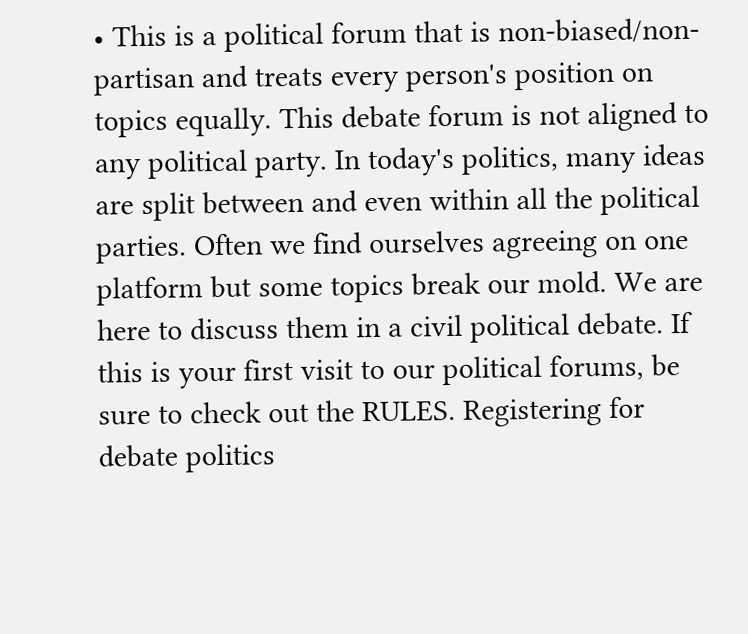• This is a political forum that is non-biased/non-partisan and treats every person's position on topics equally. This debate forum is not aligned to any political party. In today's politics, many ideas are split between and even within all the political parties. Often we find ourselves agreeing on one platform but some topics break our mold. We are here to discuss them in a civil political debate. If this is your first visit to our political forums, be sure to check out the RULES. Registering for debate politics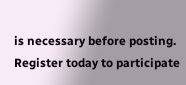is necessary before posting. Register today to participate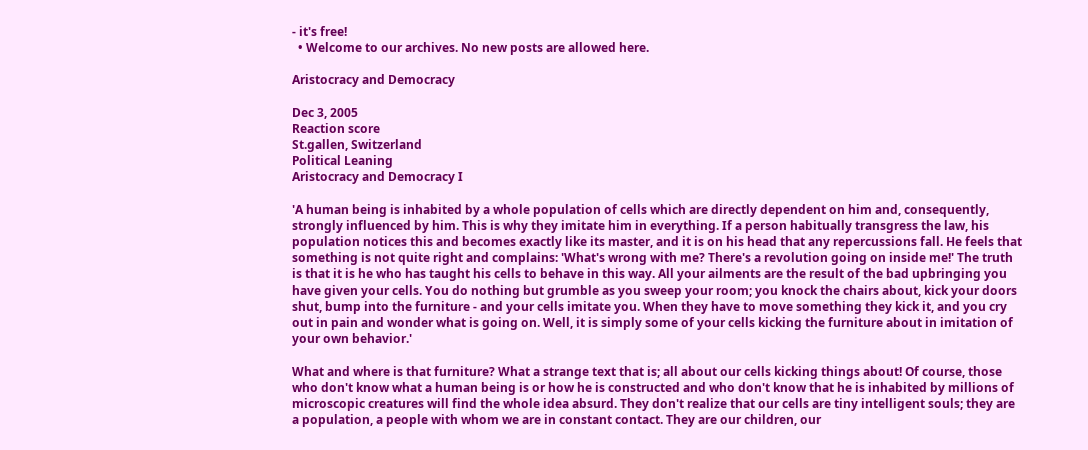- it's free!
  • Welcome to our archives. No new posts are allowed here.

Aristocracy and Democracy

Dec 3, 2005
Reaction score
St.gallen, Switzerland
Political Leaning
Aristocracy and Democracy I

'A human being is inhabited by a whole population of cells which are directly dependent on him and, consequently, strongly influenced by him. This is why they imitate him in everything. If a person habitually transgress the law, his population notices this and becomes exactly like its master, and it is on his head that any repercussions fall. He feels that something is not quite right and complains: 'What's wrong with me? There's a revolution going on inside me!' The truth is that it is he who has taught his cells to behave in this way. All your ailments are the result of the bad upbringing you have given your cells. You do nothing but grumble as you sweep your room; you knock the chairs about, kick your doors shut, bump into the furniture - and your cells imitate you. When they have to move something they kick it, and you cry out in pain and wonder what is going on. Well, it is simply some of your cells kicking the furniture about in imitation of your own behavior.'

What and where is that furniture? What a strange text that is; all about our cells kicking things about! Of course, those who don't know what a human being is or how he is constructed and who don't know that he is inhabited by millions of microscopic creatures will find the whole idea absurd. They don't realize that our cells are tiny intelligent souls; they are a population, a people with whom we are in constant contact. They are our children, our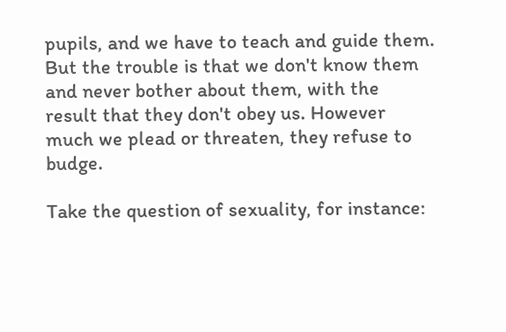pupils, and we have to teach and guide them. But the trouble is that we don't know them and never bother about them, with the result that they don't obey us. However much we plead or threaten, they refuse to budge.

Take the question of sexuality, for instance: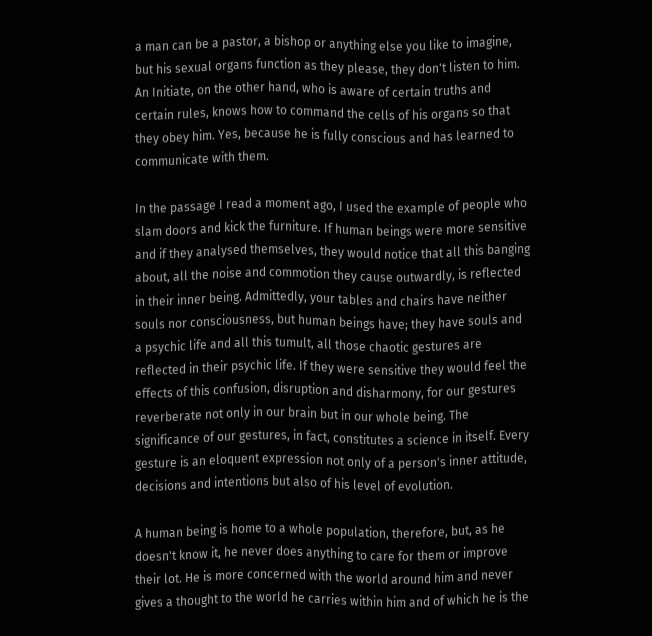a man can be a pastor, a bishop or anything else you like to imagine, but his sexual organs function as they please, they don't listen to him. An Initiate, on the other hand, who is aware of certain truths and certain rules, knows how to command the cells of his organs so that they obey him. Yes, because he is fully conscious and has learned to communicate with them.

In the passage I read a moment ago, I used the example of people who slam doors and kick the furniture. If human beings were more sensitive and if they analysed themselves, they would notice that all this banging about, all the noise and commotion they cause outwardly, is reflected in their inner being. Admittedly, your tables and chairs have neither souls nor consciousness, but human beings have; they have souls and a psychic life and all this tumult, all those chaotic gestures are reflected in their psychic life. If they were sensitive they would feel the effects of this confusion, disruption and disharmony, for our gestures reverberate not only in our brain but in our whole being. The significance of our gestures, in fact, constitutes a science in itself. Every gesture is an eloquent expression not only of a person's inner attitude, decisions and intentions but also of his level of evolution.

A human being is home to a whole population, therefore, but, as he doesn't know it, he never does anything to care for them or improve their lot. He is more concerned with the world around him and never gives a thought to the world he carries within him and of which he is the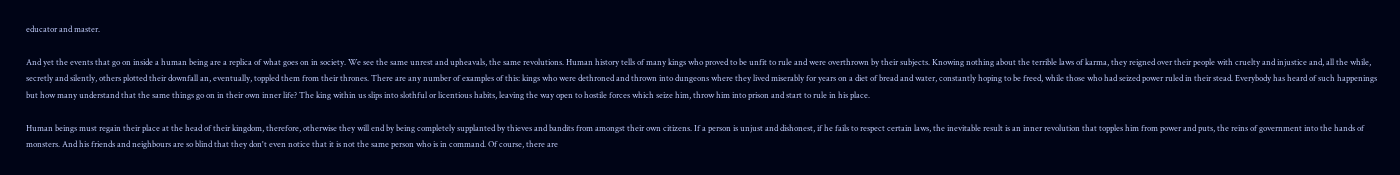educator and master.

And yet the events that go on inside a human being are a replica of what goes on in society. We see the same unrest and upheavals, the same revolutions. Human history tells of many kings who proved to be unfit to rule and were overthrown by their subjects. Knowing nothing about the terrible laws of karma, they reigned over their people with cruelty and injustice and, all the while, secretly and silently, others plotted their downfall an, eventually, toppled them from their thrones. There are any number of examples of this: kings who were dethroned and thrown into dungeons where they lived miserably for years on a diet of bread and water, constantly hoping to be freed, while those who had seized power ruled in their stead. Everybody has heard of such happenings but how many understand that the same things go on in their own inner life? The king within us slips into slothful or licentious habits, leaving the way open to hostile forces which seize him, throw him into prison and start to rule in his place.

Human beings must regain their place at the head of their kingdom, therefore, otherwise they will end by being completely supplanted by thieves and bandits from amongst their own citizens. If a person is unjust and dishonest, if he fails to respect certain laws, the inevitable result is an inner revolution that topples him from power and puts, the reins of government into the hands of monsters. And his friends and neighbours are so blind that they don't even notice that it is not the same person who is in command. Of course, there are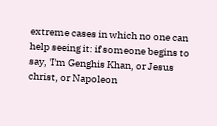extreme cases in which no one can help seeing it: if someone begins to say, 'I'm Genghis Khan, or Jesus christ, or Napoleon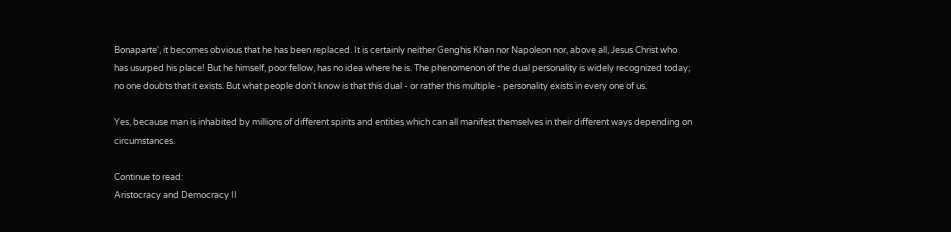Bonaparte', it becomes obvious that he has been replaced. It is certainly neither Genghis Khan nor Napoleon nor, above all, Jesus Christ who has usurped his place! But he himself, poor fellow, has no idea where he is. The phenomenon of the dual personality is widely recognized today; no one doubts that it exists. But what people don't know is that this dual - or rather this multiple - personality exists in every one of us.

Yes, because man is inhabited by millions of different spirits and entities which can all manifest themselves in their different ways depending on circumstances.

Continue to read:
Aristocracy and Democracy II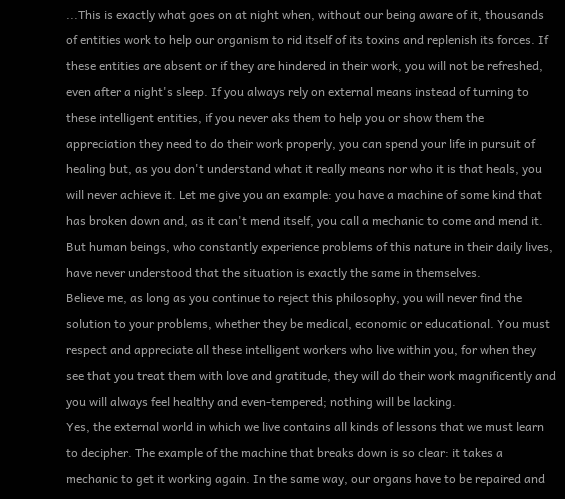...This is exactly what goes on at night when, without our being aware of it, thousands of entities work to help our organism to rid itself of its toxins and replenish its forces. If these entities are absent or if they are hindered in their work, you will not be refreshed, even after a night's sleep. If you always rely on external means instead of turning to these intelligent entities, if you never aks them to help you or show them the appreciation they need to do their work properly, you can spend your life in pursuit of healing but, as you don't understand what it really means nor who it is that heals, you will never achieve it. Let me give you an example: you have a machine of some kind that has broken down and, as it can't mend itself, you call a mechanic to come and mend it. But human beings, who constantly experience problems of this nature in their daily lives, have never understood that the situation is exactly the same in themselves.
Believe me, as long as you continue to reject this philosophy, you will never find the solution to your problems, whether they be medical, economic or educational. You must respect and appreciate all these intelligent workers who live within you, for when they see that you treat them with love and gratitude, they will do their work magnificently and you will always feel healthy and even-tempered; nothing will be lacking.
Yes, the external world in which we live contains all kinds of lessons that we must learn to decipher. The example of the machine that breaks down is so clear: it takes a mechanic to get it working again. In the same way, our organs have to be repaired and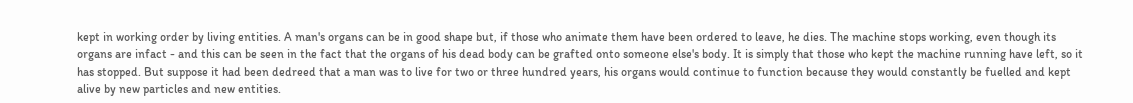kept in working order by living entities. A man's organs can be in good shape but, if those who animate them have been ordered to leave, he dies. The machine stops working, even though its organs are infact - and this can be seen in the fact that the organs of his dead body can be grafted onto someone else's body. It is simply that those who kept the machine running have left, so it has stopped. But suppose it had been dedreed that a man was to live for two or three hundred years, his organs would continue to function because they would constantly be fuelled and kept alive by new particles and new entities.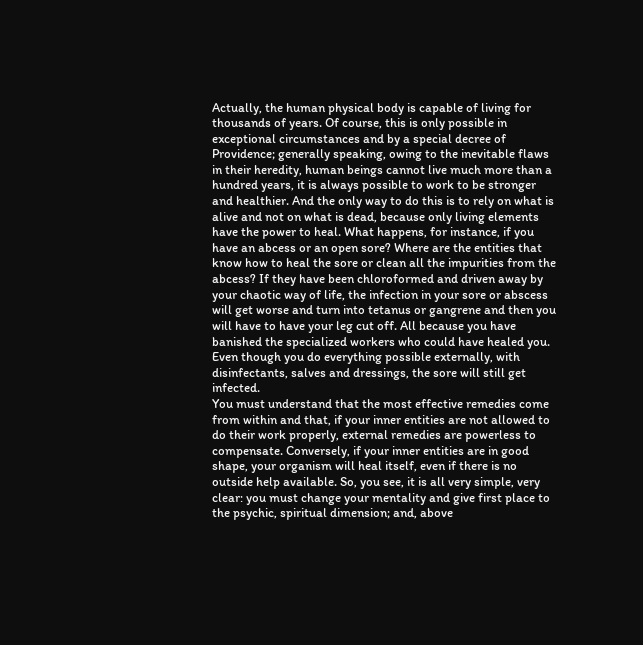Actually, the human physical body is capable of living for thousands of years. Of course, this is only possible in exceptional circumstances and by a special decree of Providence; generally speaking, owing to the inevitable flaws in their heredity, human beings cannot live much more than a hundred years, it is always possible to work to be stronger and healthier. And the only way to do this is to rely on what is alive and not on what is dead, because only living elements have the power to heal. What happens, for instance, if you have an abcess or an open sore? Where are the entities that know how to heal the sore or clean all the impurities from the abcess? If they have been chloroformed and driven away by your chaotic way of life, the infection in your sore or abscess will get worse and turn into tetanus or gangrene and then you will have to have your leg cut off. All because you have banished the specialized workers who could have healed you. Even though you do everything possible externally, with disinfectants, salves and dressings, the sore will still get infected.
You must understand that the most effective remedies come from within and that, if your inner entities are not allowed to do their work properly, external remedies are powerless to compensate. Conversely, if your inner entities are in good shape, your organism will heal itself, even if there is no outside help available. So, you see, it is all very simple, very clear: you must change your mentality and give first place to the psychic, spiritual dimension; and, above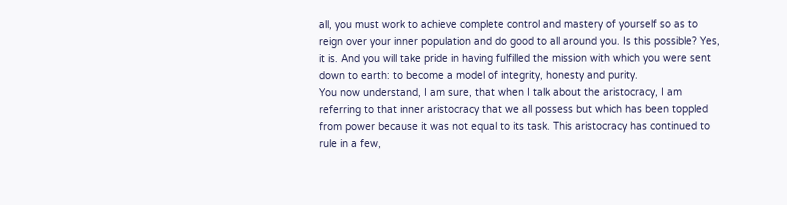all, you must work to achieve complete control and mastery of yourself so as to reign over your inner population and do good to all around you. Is this possible? Yes, it is. And you will take pride in having fulfilled the mission with which you were sent down to earth: to become a model of integrity, honesty and purity.
You now understand, I am sure, that when I talk about the aristocracy, I am referring to that inner aristocracy that we all possess but which has been toppled from power because it was not equal to its task. This aristocracy has continued to rule in a few,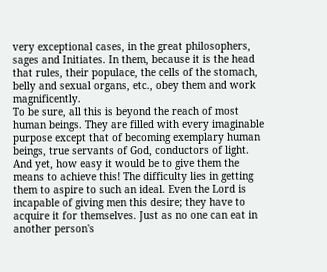very exceptional cases, in the great philosophers, sages and Initiates. In them, because it is the head that rules, their populace, the cells of the stomach, belly and sexual organs, etc., obey them and work magnificently.
To be sure, all this is beyond the reach of most human beings. They are filled with every imaginable purpose except that of becoming exemplary human beings, true servants of God, conductors of light. And yet, how easy it would be to give them the means to achieve this! The difficulty lies in getting them to aspire to such an ideal. Even the Lord is incapable of giving men this desire; they have to acquire it for themselves. Just as no one can eat in another person's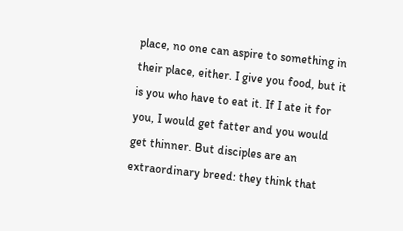place, no one can aspire to something in their place, either. I give you food, but it is you who have to eat it. If I ate it for you, I would get fatter and you would get thinner. But disciples are an extraordinary breed: they think that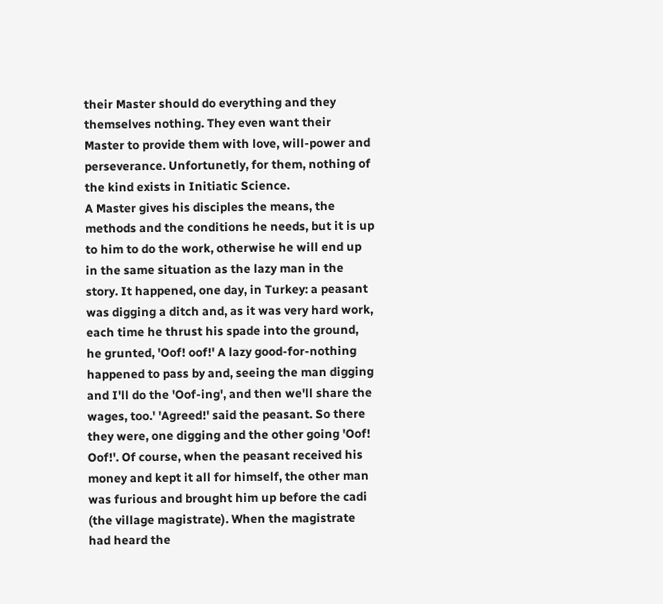their Master should do everything and they themselves nothing. They even want their Master to provide them with love, will-power and perseverance. Unfortunetly, for them, nothing of the kind exists in Initiatic Science.
A Master gives his disciples the means, the methods and the conditions he needs, but it is up to him to do the work, otherwise he will end up in the same situation as the lazy man in the story. It happened, one day, in Turkey: a peasant was digging a ditch and, as it was very hard work, each time he thrust his spade into the ground, he grunted, 'Oof! oof!' A lazy good-for-nothing happened to pass by and, seeing the man digging and I'll do the 'Oof-ing', and then we'll share the wages, too.' 'Agreed!' said the peasant. So there they were, one digging and the other going 'Oof! Oof!'. Of course, when the peasant received his money and kept it all for himself, the other man was furious and brought him up before the cadi (the village magistrate). When the magistrate had heard the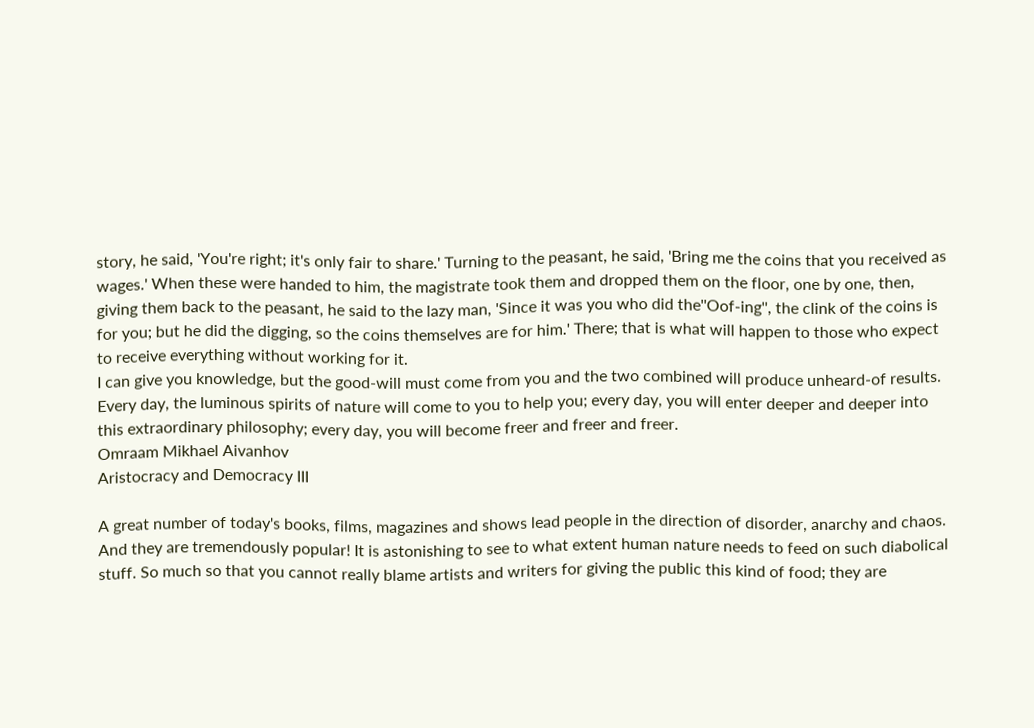story, he said, 'You're right; it's only fair to share.' Turning to the peasant, he said, 'Bring me the coins that you received as wages.' When these were handed to him, the magistrate took them and dropped them on the floor, one by one, then, giving them back to the peasant, he said to the lazy man, 'Since it was you who did the''Oof-ing'', the clink of the coins is for you; but he did the digging, so the coins themselves are for him.' There; that is what will happen to those who expect to receive everything without working for it.
I can give you knowledge, but the good-will must come from you and the two combined will produce unheard-of results. Every day, the luminous spirits of nature will come to you to help you; every day, you will enter deeper and deeper into this extraordinary philosophy; every day, you will become freer and freer and freer.
Omraam Mikhael Aivanhov
Aristocracy and Democracy III

A great number of today's books, films, magazines and shows lead people in the direction of disorder, anarchy and chaos. And they are tremendously popular! It is astonishing to see to what extent human nature needs to feed on such diabolical stuff. So much so that you cannot really blame artists and writers for giving the public this kind of food; they are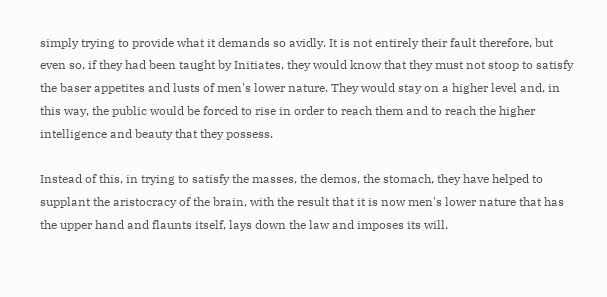simply trying to provide what it demands so avidly. It is not entirely their fault therefore, but even so, if they had been taught by Initiates, they would know that they must not stoop to satisfy the baser appetites and lusts of men's lower nature. They would stay on a higher level and, in this way, the public would be forced to rise in order to reach them and to reach the higher intelligence and beauty that they possess.

Instead of this, in trying to satisfy the masses, the demos, the stomach, they have helped to supplant the aristocracy of the brain, with the result that it is now men's lower nature that has the upper hand and flaunts itself, lays down the law and imposes its will.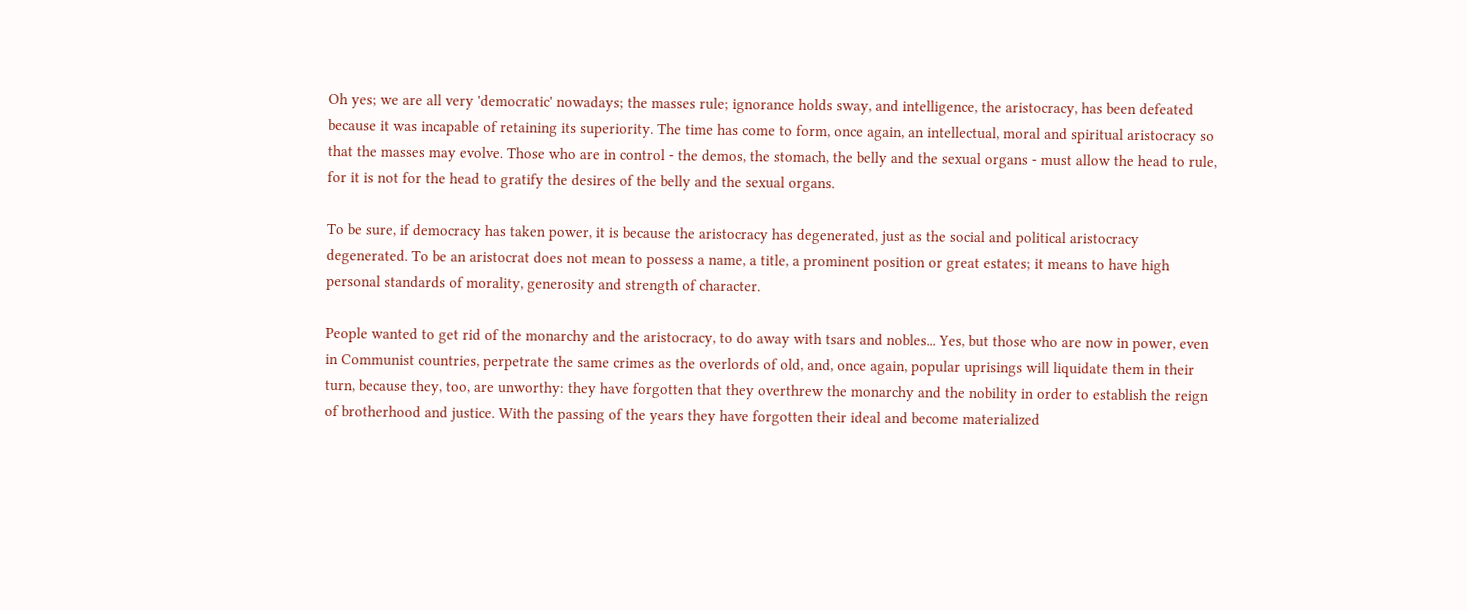Oh yes; we are all very 'democratic' nowadays; the masses rule; ignorance holds sway, and intelligence, the aristocracy, has been defeated because it was incapable of retaining its superiority. The time has come to form, once again, an intellectual, moral and spiritual aristocracy so that the masses may evolve. Those who are in control - the demos, the stomach, the belly and the sexual organs - must allow the head to rule, for it is not for the head to gratify the desires of the belly and the sexual organs.

To be sure, if democracy has taken power, it is because the aristocracy has degenerated, just as the social and political aristocracy degenerated. To be an aristocrat does not mean to possess a name, a title, a prominent position or great estates; it means to have high personal standards of morality, generosity and strength of character.

People wanted to get rid of the monarchy and the aristocracy, to do away with tsars and nobles... Yes, but those who are now in power, even in Communist countries, perpetrate the same crimes as the overlords of old, and, once again, popular uprisings will liquidate them in their turn, because they, too, are unworthy: they have forgotten that they overthrew the monarchy and the nobility in order to establish the reign of brotherhood and justice. With the passing of the years they have forgotten their ideal and become materialized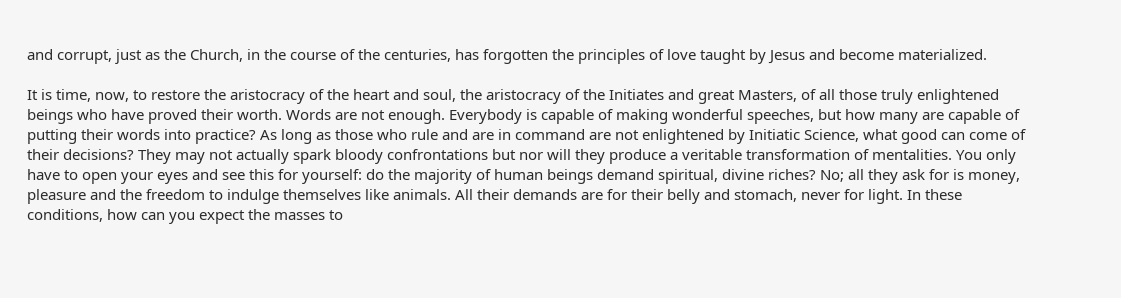and corrupt, just as the Church, in the course of the centuries, has forgotten the principles of love taught by Jesus and become materialized.

It is time, now, to restore the aristocracy of the heart and soul, the aristocracy of the Initiates and great Masters, of all those truly enlightened beings who have proved their worth. Words are not enough. Everybody is capable of making wonderful speeches, but how many are capable of putting their words into practice? As long as those who rule and are in command are not enlightened by Initiatic Science, what good can come of their decisions? They may not actually spark bloody confrontations but nor will they produce a veritable transformation of mentalities. You only have to open your eyes and see this for yourself: do the majority of human beings demand spiritual, divine riches? No; all they ask for is money, pleasure and the freedom to indulge themselves like animals. All their demands are for their belly and stomach, never for light. In these conditions, how can you expect the masses to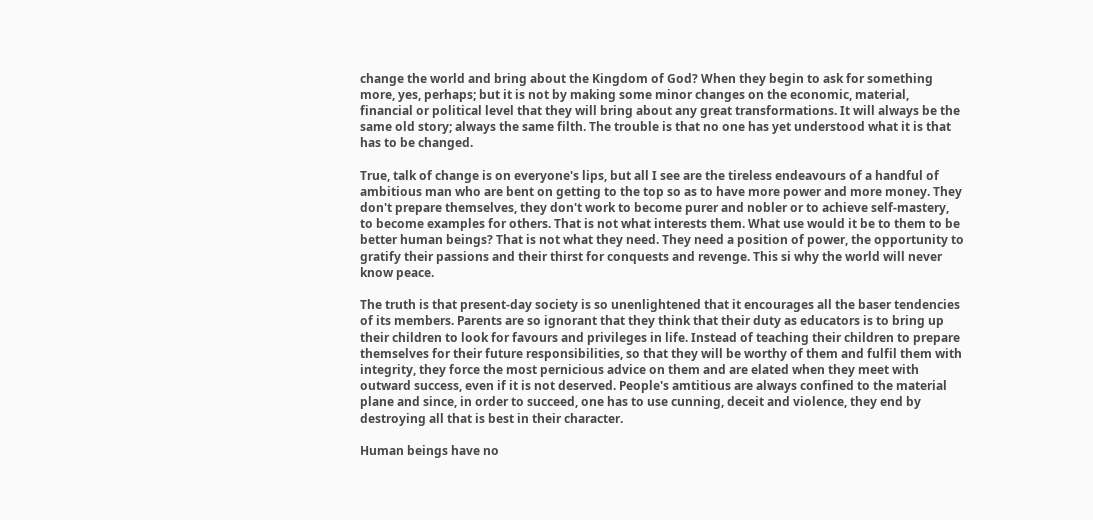change the world and bring about the Kingdom of God? When they begin to ask for something more, yes, perhaps; but it is not by making some minor changes on the economic, material, financial or political level that they will bring about any great transformations. It will always be the same old story; always the same filth. The trouble is that no one has yet understood what it is that has to be changed.

True, talk of change is on everyone's lips, but all I see are the tireless endeavours of a handful of ambitious man who are bent on getting to the top so as to have more power and more money. They don't prepare themselves, they don't work to become purer and nobler or to achieve self-mastery, to become examples for others. That is not what interests them. What use would it be to them to be better human beings? That is not what they need. They need a position of power, the opportunity to gratify their passions and their thirst for conquests and revenge. This si why the world will never know peace.

The truth is that present-day society is so unenlightened that it encourages all the baser tendencies of its members. Parents are so ignorant that they think that their duty as educators is to bring up their children to look for favours and privileges in life. Instead of teaching their children to prepare themselves for their future responsibilities, so that they will be worthy of them and fulfil them with integrity, they force the most pernicious advice on them and are elated when they meet with outward success, even if it is not deserved. People's amtitious are always confined to the material plane and since, in order to succeed, one has to use cunning, deceit and violence, they end by destroying all that is best in their character.

Human beings have no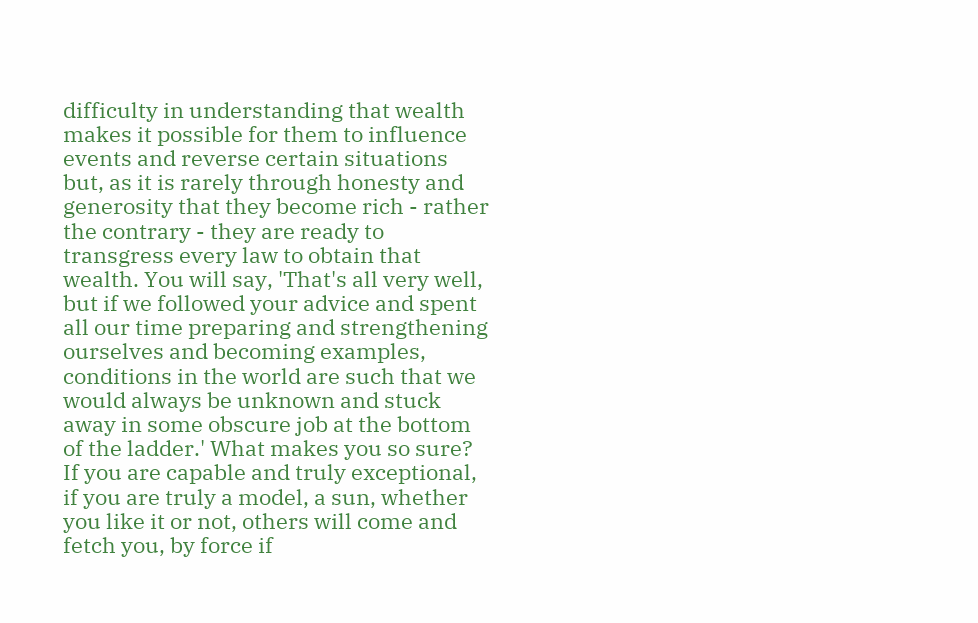difficulty in understanding that wealth makes it possible for them to influence events and reverse certain situations but, as it is rarely through honesty and generosity that they become rich - rather the contrary - they are ready to transgress every law to obtain that wealth. You will say, 'That's all very well, but if we followed your advice and spent all our time preparing and strengthening ourselves and becoming examples, conditions in the world are such that we would always be unknown and stuck away in some obscure job at the bottom of the ladder.' What makes you so sure? If you are capable and truly exceptional, if you are truly a model, a sun, whether you like it or not, others will come and fetch you, by force if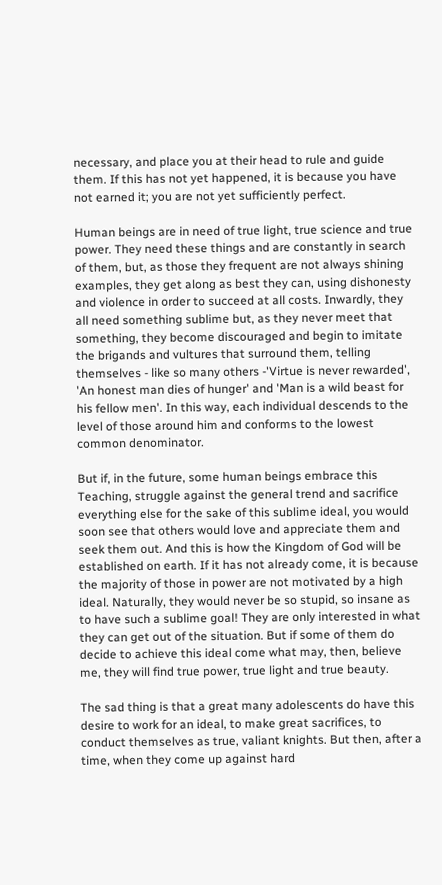necessary, and place you at their head to rule and guide them. If this has not yet happened, it is because you have not earned it; you are not yet sufficiently perfect.

Human beings are in need of true light, true science and true power. They need these things and are constantly in search of them, but, as those they frequent are not always shining examples, they get along as best they can, using dishonesty and violence in order to succeed at all costs. Inwardly, they all need something sublime but, as they never meet that something, they become discouraged and begin to imitate the brigands and vultures that surround them, telling themselves - like so many others -'Virtue is never rewarded', 'An honest man dies of hunger' and 'Man is a wild beast for his fellow men'. In this way, each individual descends to the level of those around him and conforms to the lowest common denominator.

But if, in the future, some human beings embrace this Teaching, struggle against the general trend and sacrifice everything else for the sake of this sublime ideal, you would soon see that others would love and appreciate them and seek them out. And this is how the Kingdom of God will be established on earth. If it has not already come, it is because the majority of those in power are not motivated by a high ideal. Naturally, they would never be so stupid, so insane as to have such a sublime goal! They are only interested in what they can get out of the situation. But if some of them do decide to achieve this ideal come what may, then, believe me, they will find true power, true light and true beauty.

The sad thing is that a great many adolescents do have this desire to work for an ideal, to make great sacrifices, to conduct themselves as true, valiant knights. But then, after a time, when they come up against hard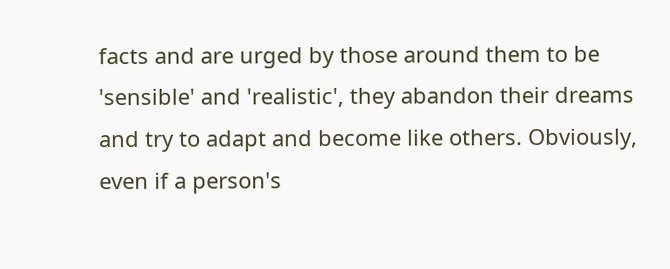facts and are urged by those around them to be 'sensible' and 'realistic', they abandon their dreams and try to adapt and become like others. Obviously, even if a person's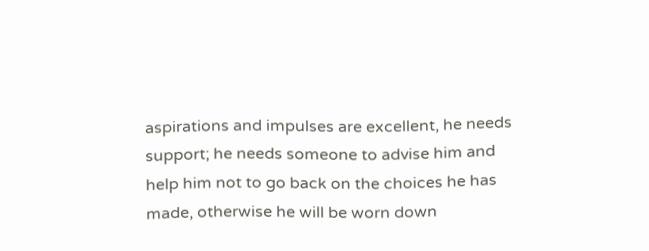aspirations and impulses are excellent, he needs support; he needs someone to advise him and help him not to go back on the choices he has made, otherwise he will be worn down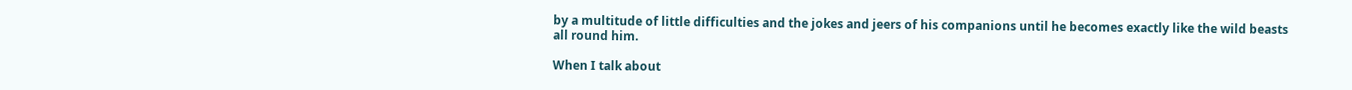by a multitude of little difficulties and the jokes and jeers of his companions until he becomes exactly like the wild beasts all round him.

When I talk about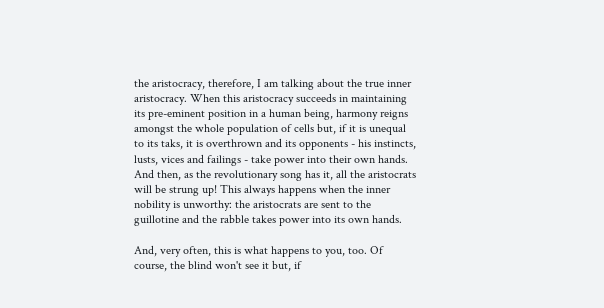the aristocracy, therefore, I am talking about the true inner aristocracy. When this aristocracy succeeds in maintaining its pre-eminent position in a human being, harmony reigns amongst the whole population of cells but, if it is unequal to its taks, it is overthrown and its opponents - his instincts, lusts, vices and failings - take power into their own hands. And then, as the revolutionary song has it, all the aristocrats will be strung up! This always happens when the inner nobility is unworthy: the aristocrats are sent to the guillotine and the rabble takes power into its own hands.

And, very often, this is what happens to you, too. Of course, the blind won't see it but, if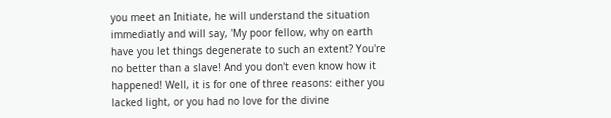you meet an Initiate, he will understand the situation immediatly and will say, 'My poor fellow, why on earth have you let things degenerate to such an extent? You're no better than a slave! And you don't even know how it happened! Well, it is for one of three reasons: either you lacked light, or you had no love for the divine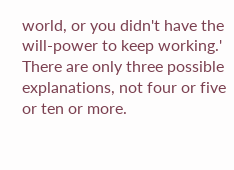world, or you didn't have the will-power to keep working.' There are only three possible explanations, not four or five or ten or more.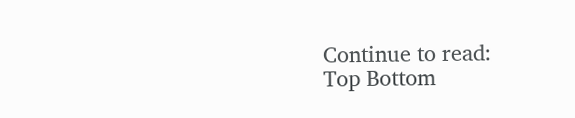Continue to read:
Top Bottom